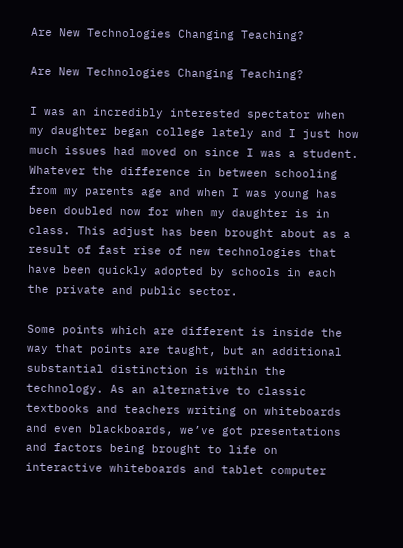Are New Technologies Changing Teaching?

Are New Technologies Changing Teaching?

I was an incredibly interested spectator when my daughter began college lately and I just how much issues had moved on since I was a student. Whatever the difference in between schooling from my parents age and when I was young has been doubled now for when my daughter is in class. This adjust has been brought about as a result of fast rise of new technologies that have been quickly adopted by schools in each the private and public sector.

Some points which are different is inside the way that points are taught, but an additional substantial distinction is within the technology. As an alternative to classic textbooks and teachers writing on whiteboards and even blackboards, we’ve got presentations and factors being brought to life on interactive whiteboards and tablet computer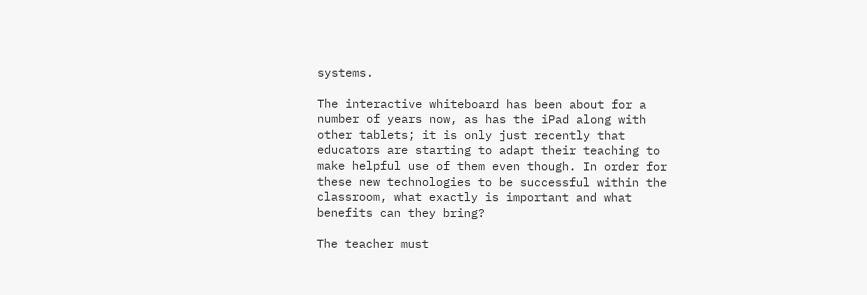systems.

The interactive whiteboard has been about for a number of years now, as has the iPad along with other tablets; it is only just recently that educators are starting to adapt their teaching to make helpful use of them even though. In order for these new technologies to be successful within the classroom, what exactly is important and what benefits can they bring?

The teacher must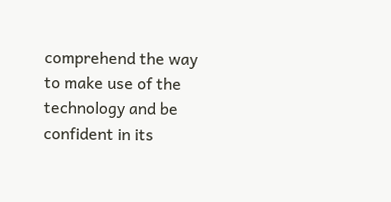comprehend the way to make use of the technology and be confident in its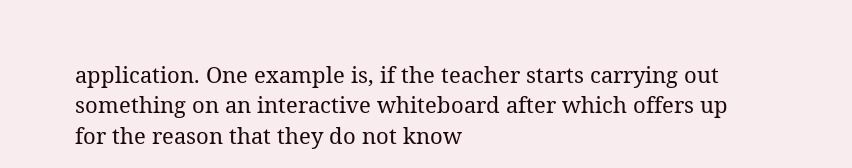application. One example is, if the teacher starts carrying out something on an interactive whiteboard after which offers up for the reason that they do not know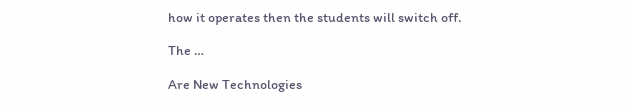how it operates then the students will switch off.

The …

Are New Technologies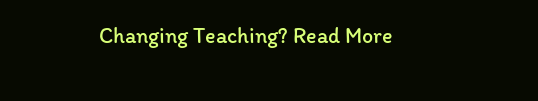Changing Teaching? Read More